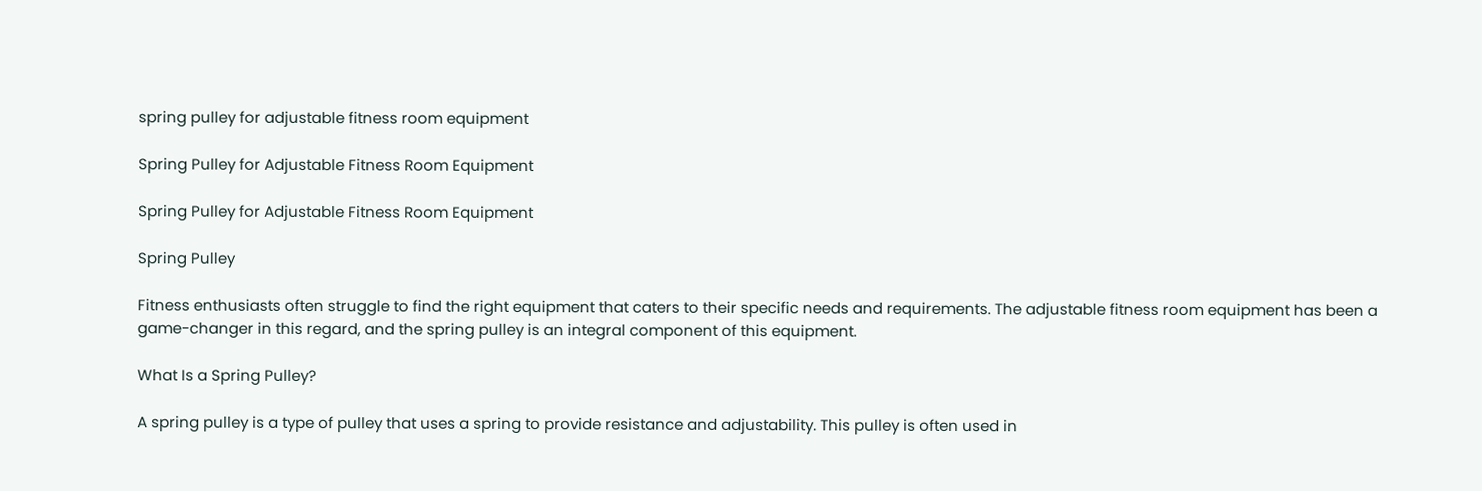spring pulley for adjustable fitness room equipment

Spring Pulley for Adjustable Fitness Room Equipment

Spring Pulley for Adjustable Fitness Room Equipment

Spring Pulley

Fitness enthusiasts often struggle to find the right equipment that caters to their specific needs and requirements. The adjustable fitness room equipment has been a game-changer in this regard, and the spring pulley is an integral component of this equipment.

What Is a Spring Pulley?

A spring pulley is a type of pulley that uses a spring to provide resistance and adjustability. This pulley is often used in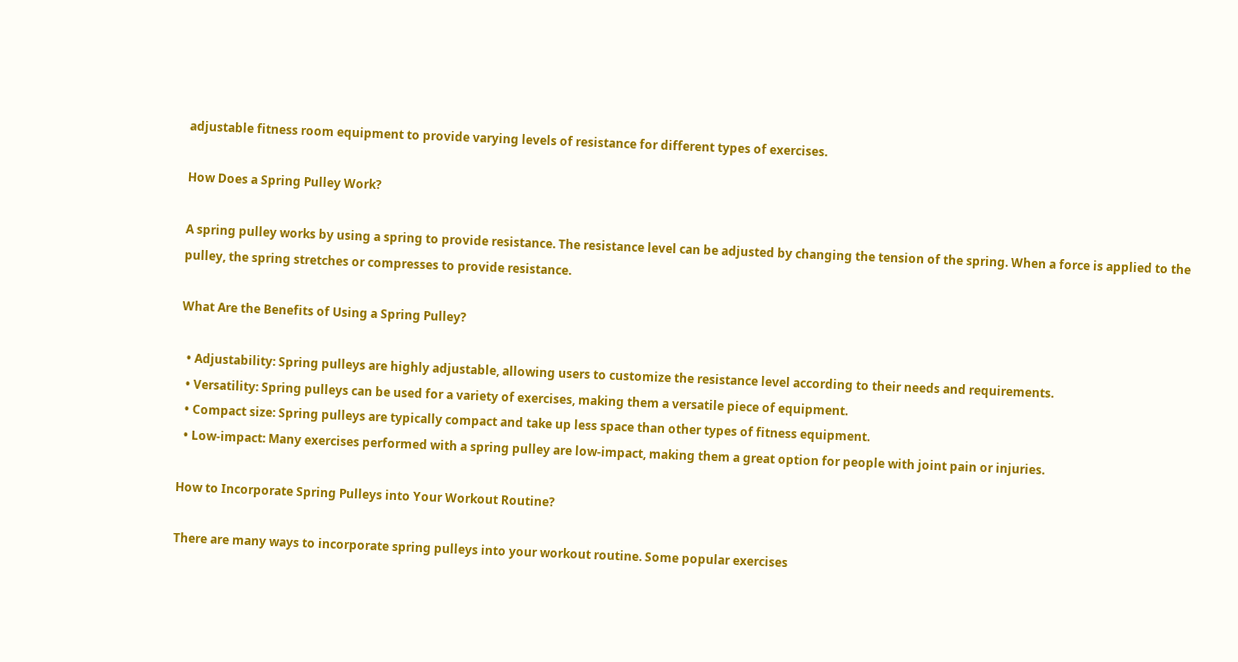adjustable fitness room equipment to provide varying levels of resistance for different types of exercises.

How Does a Spring Pulley Work?

A spring pulley works by using a spring to provide resistance. The resistance level can be adjusted by changing the tension of the spring. When a force is applied to the pulley, the spring stretches or compresses to provide resistance.

What Are the Benefits of Using a Spring Pulley?

  • Adjustability: Spring pulleys are highly adjustable, allowing users to customize the resistance level according to their needs and requirements.
  • Versatility: Spring pulleys can be used for a variety of exercises, making them a versatile piece of equipment.
  • Compact size: Spring pulleys are typically compact and take up less space than other types of fitness equipment.
  • Low-impact: Many exercises performed with a spring pulley are low-impact, making them a great option for people with joint pain or injuries.

How to Incorporate Spring Pulleys into Your Workout Routine?

There are many ways to incorporate spring pulleys into your workout routine. Some popular exercises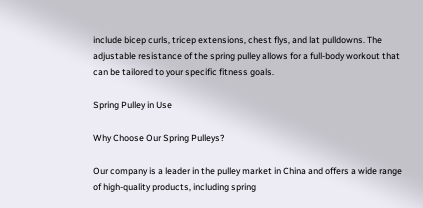include bicep curls, tricep extensions, chest flys, and lat pulldowns. The adjustable resistance of the spring pulley allows for a full-body workout that can be tailored to your specific fitness goals.

Spring Pulley in Use

Why Choose Our Spring Pulleys?

Our company is a leader in the pulley market in China and offers a wide range of high-quality products, including spring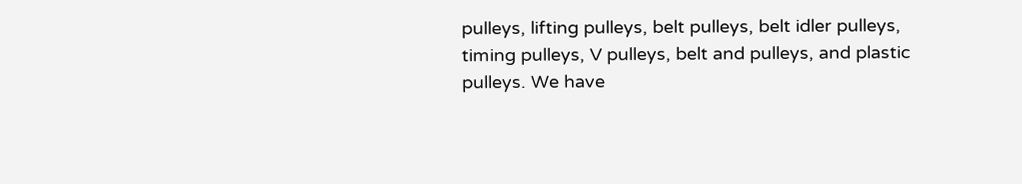pulleys, lifting pulleys, belt pulleys, belt idler pulleys, timing pulleys, V pulleys, belt and pulleys, and plastic pulleys. We have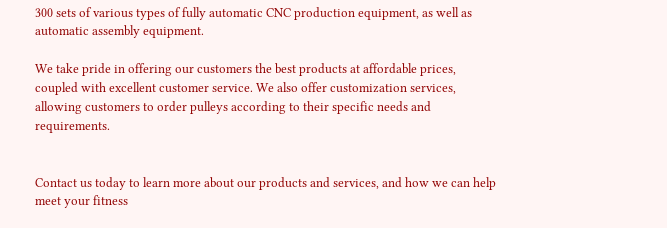300 sets of various types of fully automatic CNC production equipment, as well as automatic assembly equipment.

We take pride in offering our customers the best products at affordable prices, coupled with excellent customer service. We also offer customization services, allowing customers to order pulleys according to their specific needs and requirements.


Contact us today to learn more about our products and services, and how we can help meet your fitness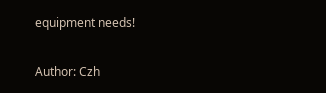equipment needs!

Author: Czh